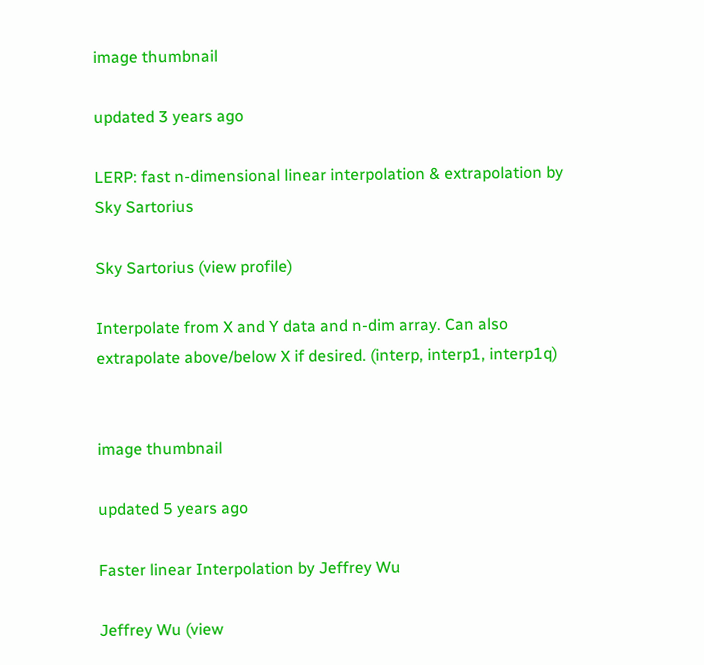image thumbnail

updated 3 years ago

LERP: fast n-dimensional linear interpolation & extrapolation by Sky Sartorius

Sky Sartorius (view profile)

Interpolate from X and Y data and n-dim array. Can also extrapolate above/below X if desired. (interp, interp1, interp1q)


image thumbnail

updated 5 years ago

Faster linear Interpolation by Jeffrey Wu

Jeffrey Wu (view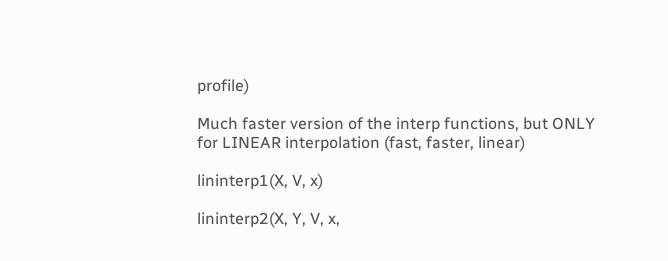profile)

Much faster version of the interp functions, but ONLY for LINEAR interpolation (fast, faster, linear)

lininterp1(X, V, x)

lininterp2(X, Y, V, x,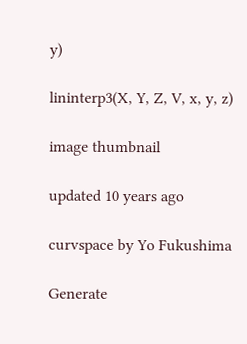y)

lininterp3(X, Y, Z, V, x, y, z)

image thumbnail

updated 10 years ago

curvspace by Yo Fukushima

Generate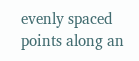evenly spaced points along an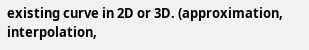existing curve in 2D or 3D. (approximation, interpolation,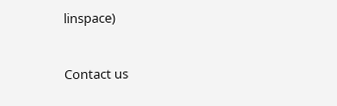linspace)


Contact us